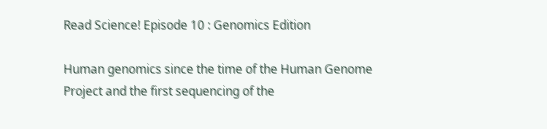Read Science! Episode 10 : Genomics Edition

Human genomics since the time of the Human Genome Project and the first sequencing of the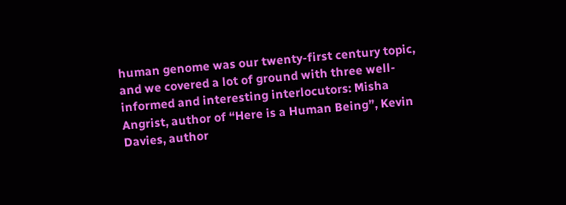human genome was our twenty-first century topic, and we covered a lot of ground with three well-informed and interesting interlocutors: Misha Angrist, author of “Here is a Human Being”, Kevin Davies, author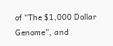of “The $1,000 Dollar Genome”, and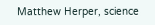Matthew Herper, science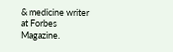& medicine writer at Forbes Magazine.